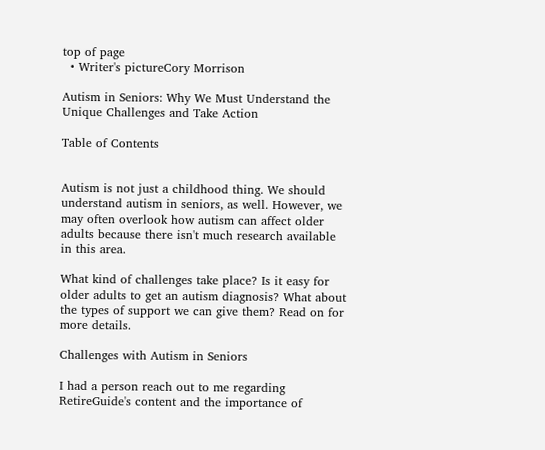top of page
  • Writer's pictureCory Morrison

Autism in Seniors: Why We Must Understand the Unique Challenges and Take Action

Table of Contents


Autism is not just a childhood thing. We should understand autism in seniors, as well. However, we may often overlook how autism can affect older adults because there isn't much research available in this area.

What kind of challenges take place? Is it easy for older adults to get an autism diagnosis? What about the types of support we can give them? Read on for more details.

Challenges with Autism in Seniors

I had a person reach out to me regarding RetireGuide's content and the importance of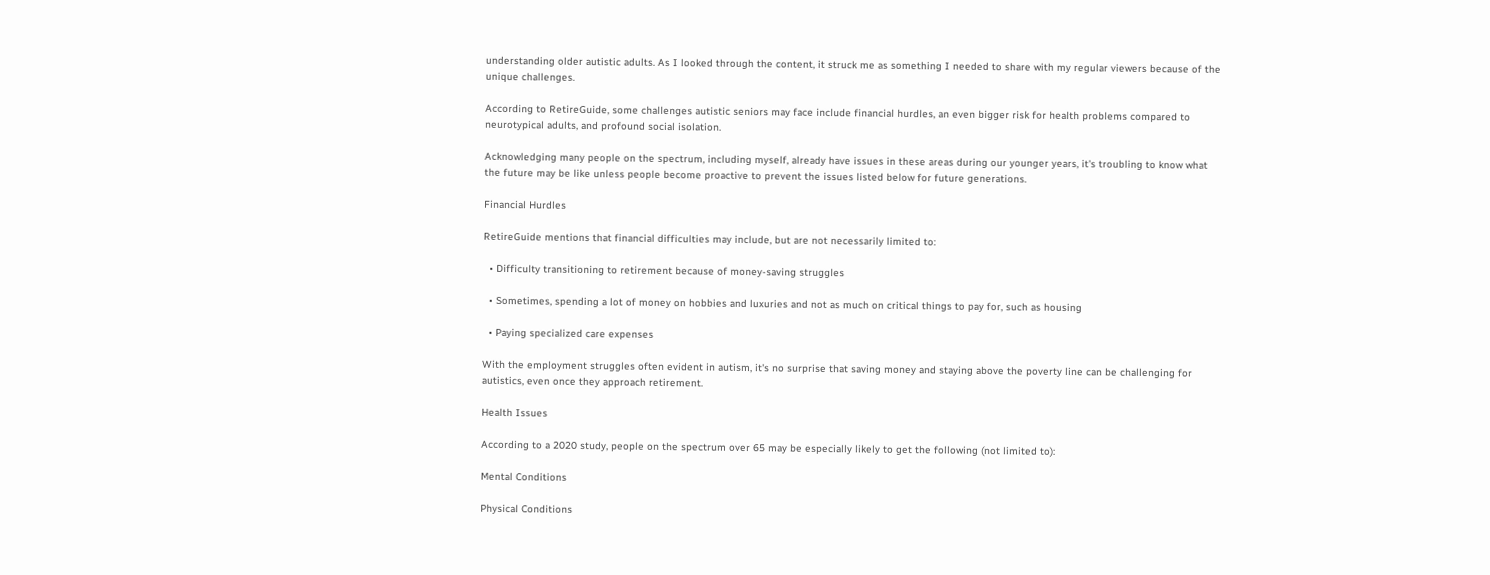understanding older autistic adults. As I looked through the content, it struck me as something I needed to share with my regular viewers because of the unique challenges.

According to RetireGuide, some challenges autistic seniors may face include financial hurdles, an even bigger risk for health problems compared to neurotypical adults, and profound social isolation.

Acknowledging many people on the spectrum, including myself, already have issues in these areas during our younger years, it's troubling to know what the future may be like unless people become proactive to prevent the issues listed below for future generations.

Financial Hurdles

RetireGuide mentions that financial difficulties may include, but are not necessarily limited to:

  • Difficulty transitioning to retirement because of money-saving struggles

  • Sometimes, spending a lot of money on hobbies and luxuries and not as much on critical things to pay for, such as housing

  • Paying specialized care expenses

With the employment struggles often evident in autism, it's no surprise that saving money and staying above the poverty line can be challenging for autistics, even once they approach retirement.

Health Issues

According to a 2020 study, people on the spectrum over 65 may be especially likely to get the following (not limited to):

Mental Conditions

Physical Conditions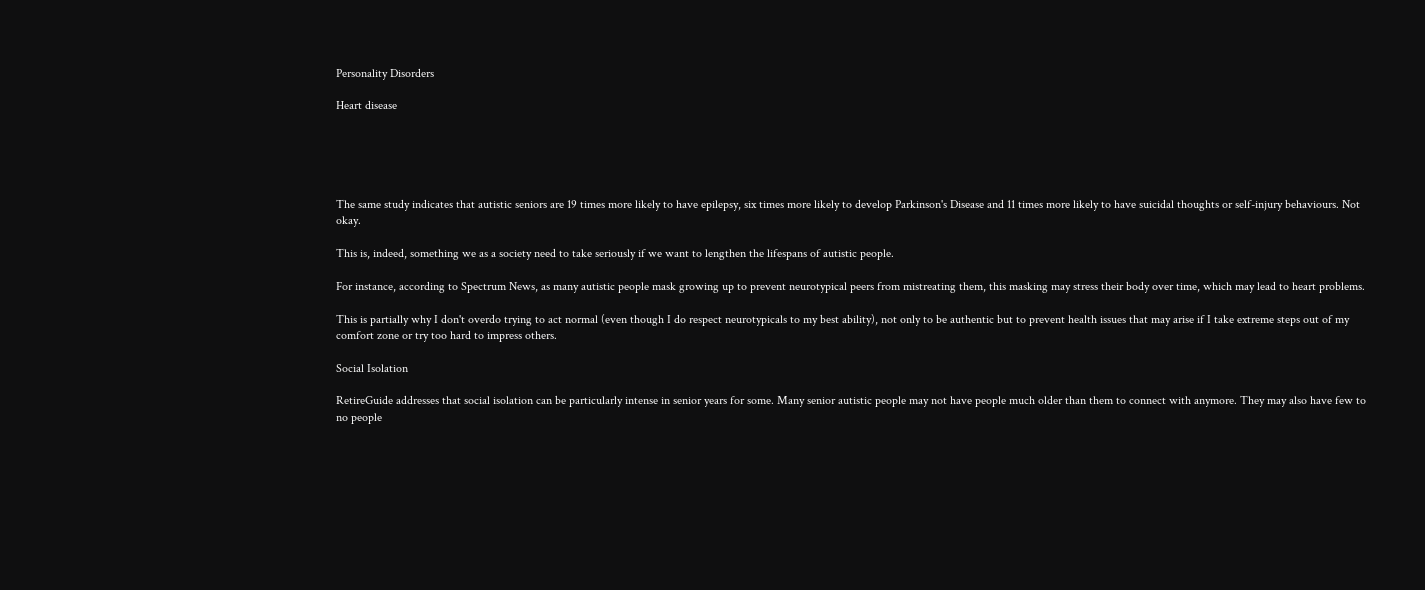Personality Disorders

Heart disease





The same study indicates that autistic seniors are 19 times more likely to have epilepsy, six times more likely to develop Parkinson's Disease and 11 times more likely to have suicidal thoughts or self-injury behaviours. Not okay.

This is, indeed, something we as a society need to take seriously if we want to lengthen the lifespans of autistic people.

For instance, according to Spectrum News, as many autistic people mask growing up to prevent neurotypical peers from mistreating them, this masking may stress their body over time, which may lead to heart problems.

This is partially why I don't overdo trying to act normal (even though I do respect neurotypicals to my best ability), not only to be authentic but to prevent health issues that may arise if I take extreme steps out of my comfort zone or try too hard to impress others.

Social Isolation

RetireGuide addresses that social isolation can be particularly intense in senior years for some. Many senior autistic people may not have people much older than them to connect with anymore. They may also have few to no people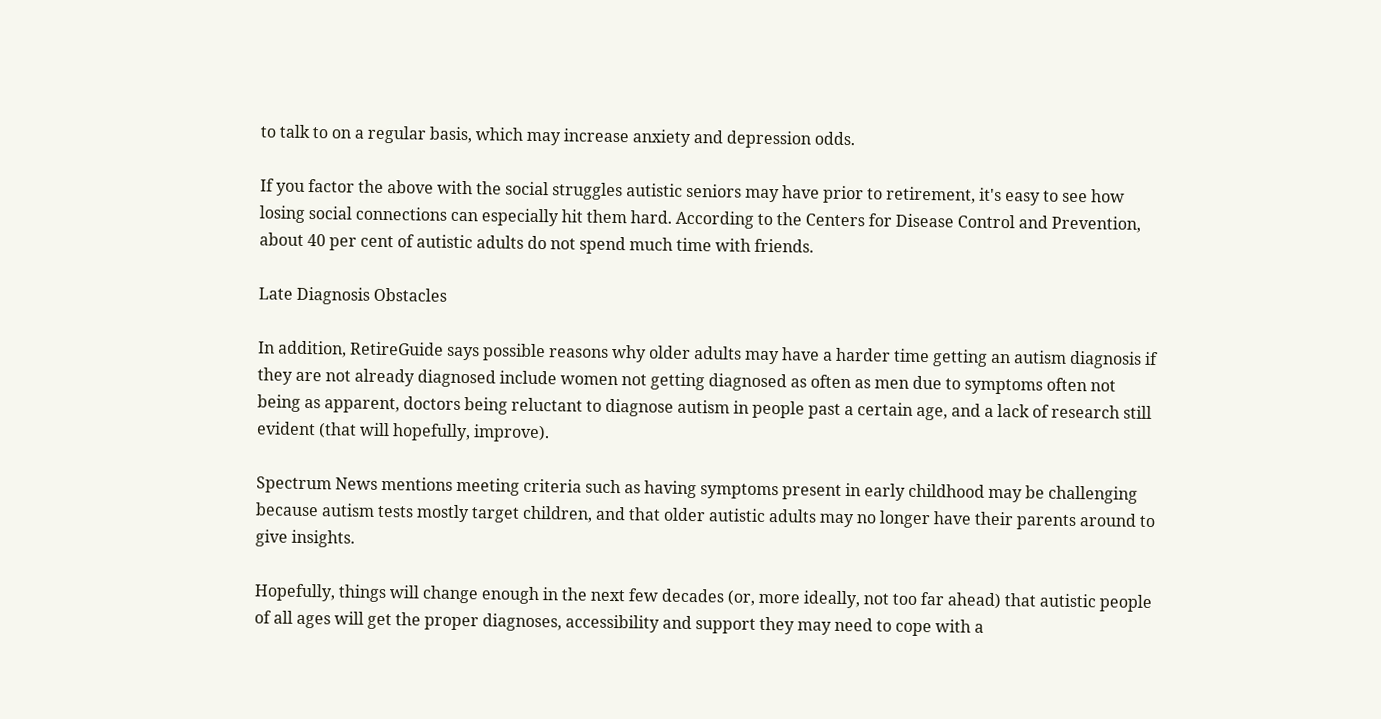to talk to on a regular basis, which may increase anxiety and depression odds.

If you factor the above with the social struggles autistic seniors may have prior to retirement, it's easy to see how losing social connections can especially hit them hard. According to the Centers for Disease Control and Prevention, about 40 per cent of autistic adults do not spend much time with friends.

Late Diagnosis Obstacles

In addition, RetireGuide says possible reasons why older adults may have a harder time getting an autism diagnosis if they are not already diagnosed include women not getting diagnosed as often as men due to symptoms often not being as apparent, doctors being reluctant to diagnose autism in people past a certain age, and a lack of research still evident (that will hopefully, improve).

Spectrum News mentions meeting criteria such as having symptoms present in early childhood may be challenging because autism tests mostly target children, and that older autistic adults may no longer have their parents around to give insights.

Hopefully, things will change enough in the next few decades (or, more ideally, not too far ahead) that autistic people of all ages will get the proper diagnoses, accessibility and support they may need to cope with a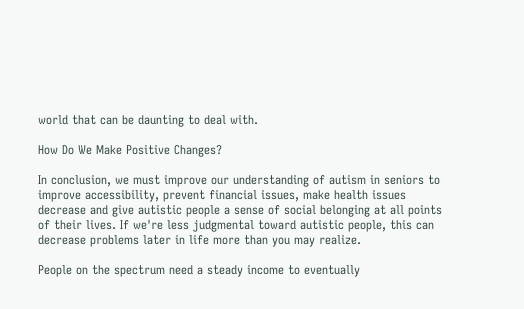world that can be daunting to deal with.

How Do We Make Positive Changes?

In conclusion, we must improve our understanding of autism in seniors to improve accessibility, prevent financial issues, make health issues decrease and give autistic people a sense of social belonging at all points of their lives. If we're less judgmental toward autistic people, this can decrease problems later in life more than you may realize.

People on the spectrum need a steady income to eventually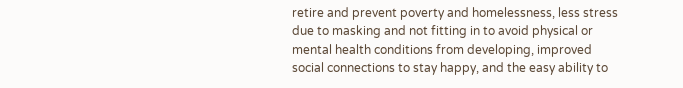retire and prevent poverty and homelessness, less stress due to masking and not fitting in to avoid physical or mental health conditions from developing, improved social connections to stay happy, and the easy ability to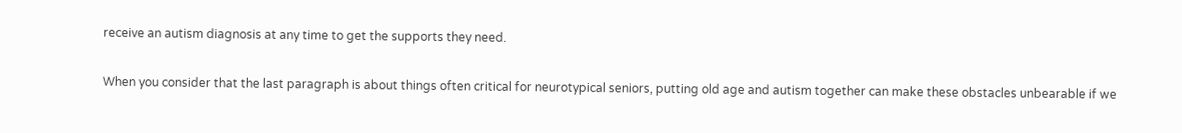receive an autism diagnosis at any time to get the supports they need.

When you consider that the last paragraph is about things often critical for neurotypical seniors, putting old age and autism together can make these obstacles unbearable if we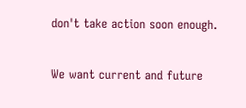don't take action soon enough.

We want current and future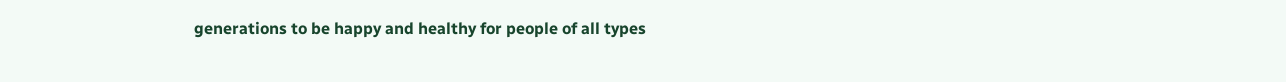generations to be happy and healthy for people of all types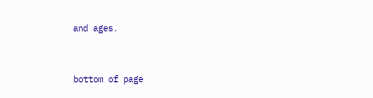and ages.


bottom of page